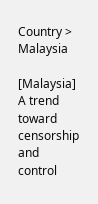Country > Malaysia

[Malaysia] A trend toward censorship and control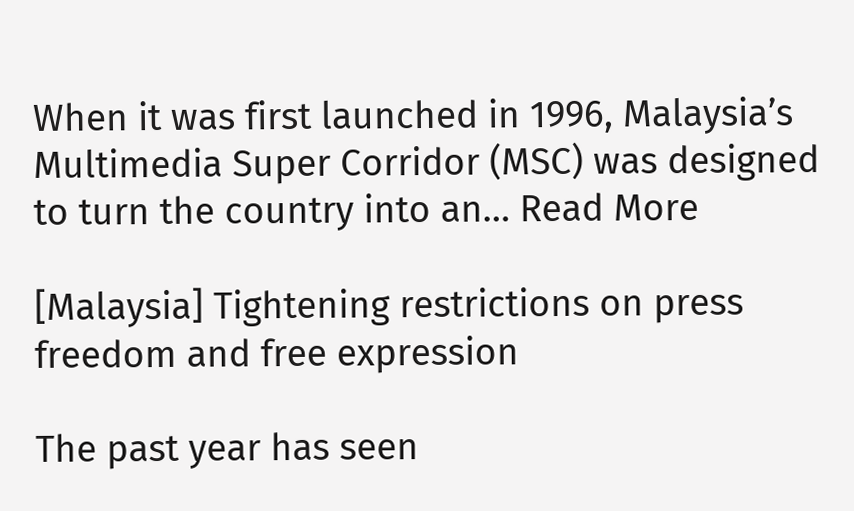When it was first launched in 1996, Malaysia’s Multimedia Super Corridor (MSC) was designed to turn the country into an… Read More

[Malaysia] Tightening restrictions on press freedom and free expression

The past year has seen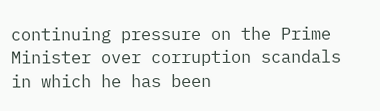continuing pressure on the Prime Minister over corruption scandals in which he has been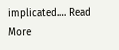implicated.… Read More